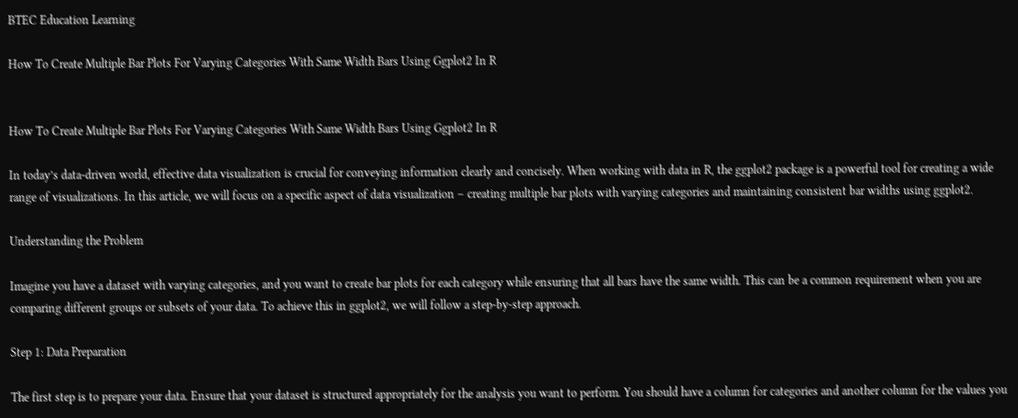BTEC Education Learning

How To Create Multiple Bar Plots For Varying Categories With Same Width Bars Using Ggplot2 In R


How To Create Multiple Bar Plots For Varying Categories With Same Width Bars Using Ggplot2 In R

In today’s data-driven world, effective data visualization is crucial for conveying information clearly and concisely. When working with data in R, the ggplot2 package is a powerful tool for creating a wide range of visualizations. In this article, we will focus on a specific aspect of data visualization – creating multiple bar plots with varying categories and maintaining consistent bar widths using ggplot2.

Understanding the Problem

Imagine you have a dataset with varying categories, and you want to create bar plots for each category while ensuring that all bars have the same width. This can be a common requirement when you are comparing different groups or subsets of your data. To achieve this in ggplot2, we will follow a step-by-step approach.

Step 1: Data Preparation

The first step is to prepare your data. Ensure that your dataset is structured appropriately for the analysis you want to perform. You should have a column for categories and another column for the values you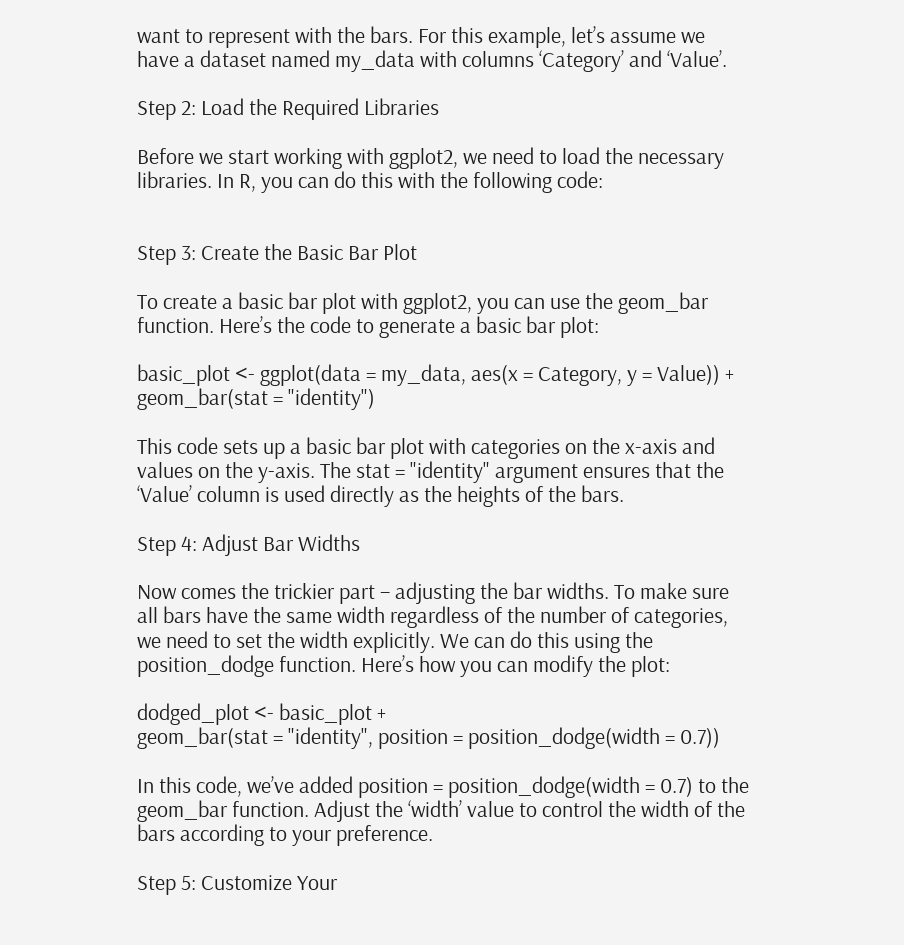want to represent with the bars. For this example, let’s assume we have a dataset named my_data with columns ‘Category’ and ‘Value’.

Step 2: Load the Required Libraries

Before we start working with ggplot2, we need to load the necessary libraries. In R, you can do this with the following code:


Step 3: Create the Basic Bar Plot

To create a basic bar plot with ggplot2, you can use the geom_bar function. Here’s the code to generate a basic bar plot:

basic_plot <- ggplot(data = my_data, aes(x = Category, y = Value)) +
geom_bar(stat = "identity")

This code sets up a basic bar plot with categories on the x-axis and values on the y-axis. The stat = "identity" argument ensures that the ‘Value’ column is used directly as the heights of the bars.

Step 4: Adjust Bar Widths

Now comes the trickier part – adjusting the bar widths. To make sure all bars have the same width regardless of the number of categories, we need to set the width explicitly. We can do this using the position_dodge function. Here’s how you can modify the plot:

dodged_plot <- basic_plot +
geom_bar(stat = "identity", position = position_dodge(width = 0.7))

In this code, we’ve added position = position_dodge(width = 0.7) to the geom_bar function. Adjust the ‘width’ value to control the width of the bars according to your preference.

Step 5: Customize Your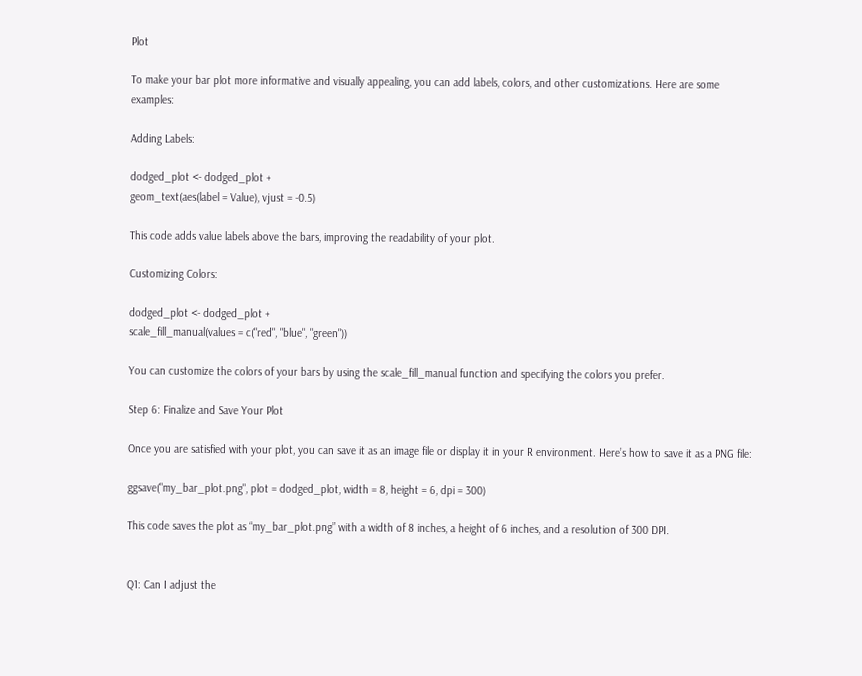Plot

To make your bar plot more informative and visually appealing, you can add labels, colors, and other customizations. Here are some examples:

Adding Labels:

dodged_plot <- dodged_plot +
geom_text(aes(label = Value), vjust = -0.5)

This code adds value labels above the bars, improving the readability of your plot.

Customizing Colors:

dodged_plot <- dodged_plot +
scale_fill_manual(values = c("red", "blue", "green"))

You can customize the colors of your bars by using the scale_fill_manual function and specifying the colors you prefer.

Step 6: Finalize and Save Your Plot

Once you are satisfied with your plot, you can save it as an image file or display it in your R environment. Here’s how to save it as a PNG file:

ggsave("my_bar_plot.png", plot = dodged_plot, width = 8, height = 6, dpi = 300)

This code saves the plot as “my_bar_plot.png” with a width of 8 inches, a height of 6 inches, and a resolution of 300 DPI.


Q1: Can I adjust the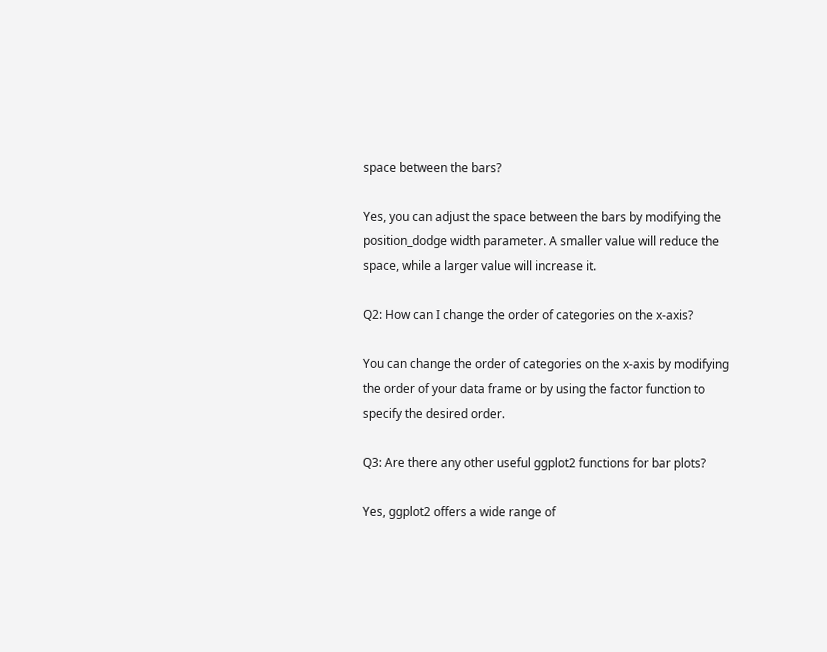space between the bars?

Yes, you can adjust the space between the bars by modifying the position_dodge width parameter. A smaller value will reduce the space, while a larger value will increase it.

Q2: How can I change the order of categories on the x-axis?

You can change the order of categories on the x-axis by modifying the order of your data frame or by using the factor function to specify the desired order.

Q3: Are there any other useful ggplot2 functions for bar plots?

Yes, ggplot2 offers a wide range of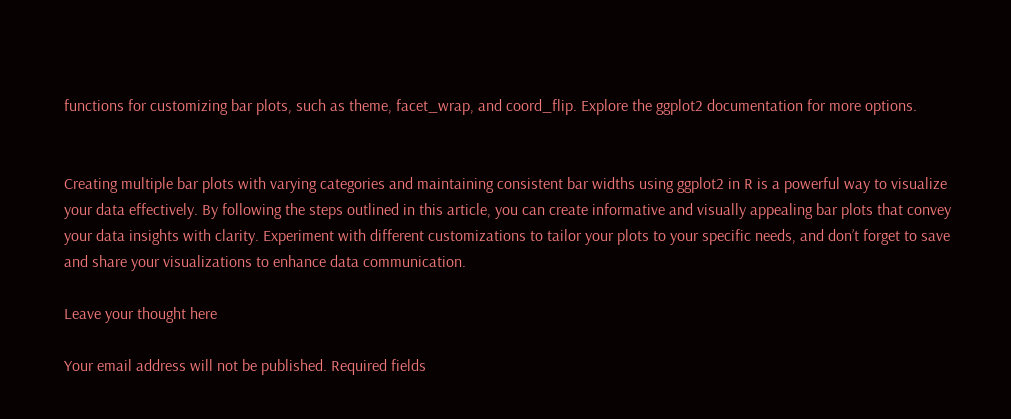functions for customizing bar plots, such as theme, facet_wrap, and coord_flip. Explore the ggplot2 documentation for more options.


Creating multiple bar plots with varying categories and maintaining consistent bar widths using ggplot2 in R is a powerful way to visualize your data effectively. By following the steps outlined in this article, you can create informative and visually appealing bar plots that convey your data insights with clarity. Experiment with different customizations to tailor your plots to your specific needs, and don’t forget to save and share your visualizations to enhance data communication.

Leave your thought here

Your email address will not be published. Required fields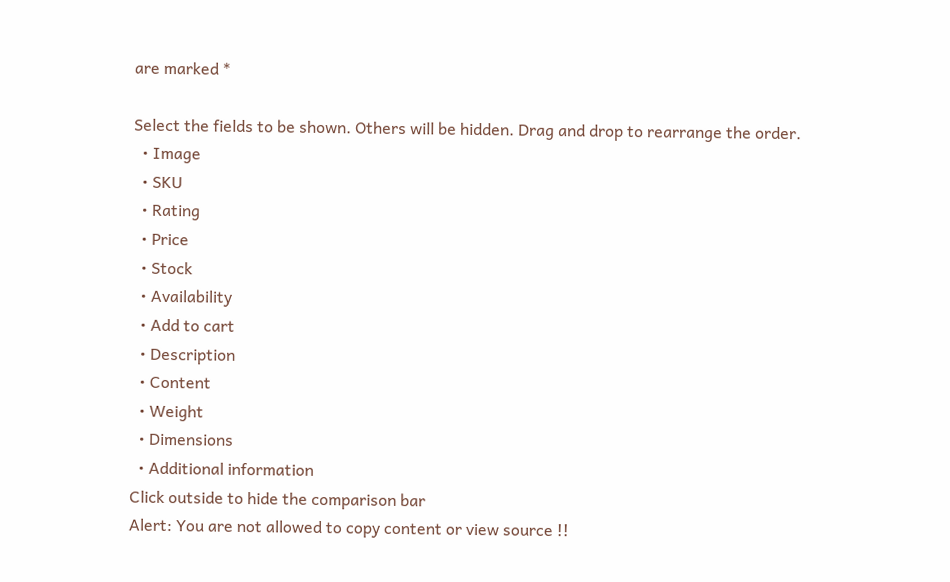are marked *

Select the fields to be shown. Others will be hidden. Drag and drop to rearrange the order.
  • Image
  • SKU
  • Rating
  • Price
  • Stock
  • Availability
  • Add to cart
  • Description
  • Content
  • Weight
  • Dimensions
  • Additional information
Click outside to hide the comparison bar
Alert: You are not allowed to copy content or view source !!